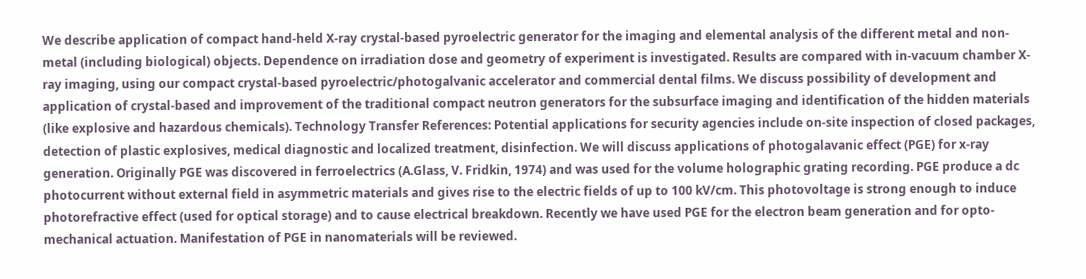We describe application of compact hand-held X-ray crystal-based pyroelectric generator for the imaging and elemental analysis of the different metal and non-metal (including biological) objects. Dependence on irradiation dose and geometry of experiment is investigated. Results are compared with in-vacuum chamber X-ray imaging, using our compact crystal-based pyroelectric/photogalvanic accelerator and commercial dental films. We discuss possibility of development and application of crystal-based and improvement of the traditional compact neutron generators for the subsurface imaging and identification of the hidden materials (like explosive and hazardous chemicals). Technology Transfer References: Potential applications for security agencies include on-site inspection of closed packages, detection of plastic explosives, medical diagnostic and localized treatment, disinfection. We will discuss applications of photogalavanic effect (PGE) for x-ray generation. Originally PGE was discovered in ferroelectrics (A.Glass, V. Fridkin, 1974) and was used for the volume holographic grating recording. PGE produce a dc photocurrent without external field in asymmetric materials and gives rise to the electric fields of up to 100 kV/cm. This photovoltage is strong enough to induce photorefractive effect (used for optical storage) and to cause electrical breakdown. Recently we have used PGE for the electron beam generation and for opto-mechanical actuation. Manifestation of PGE in nanomaterials will be reviewed.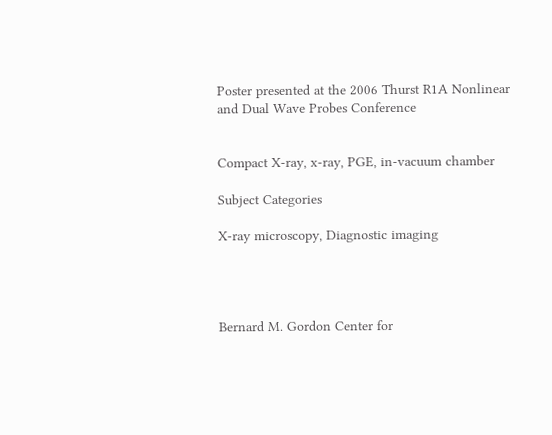Poster presented at the 2006 Thurst R1A Nonlinear and Dual Wave Probes Conference


Compact X-ray, x-ray, PGE, in-vacuum chamber

Subject Categories

X-ray microscopy, Diagnostic imaging




Bernard M. Gordon Center for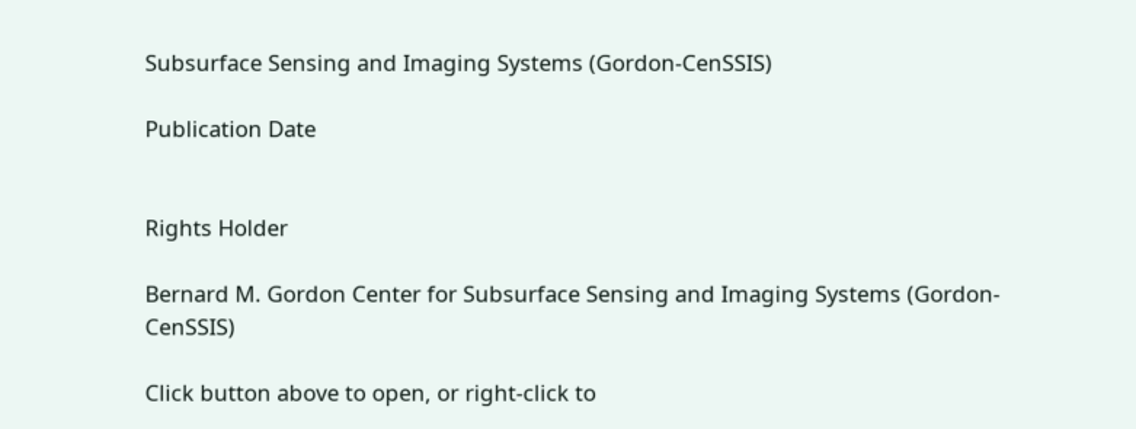Subsurface Sensing and Imaging Systems (Gordon-CenSSIS)

Publication Date


Rights Holder

Bernard M. Gordon Center for Subsurface Sensing and Imaging Systems (Gordon-CenSSIS)

Click button above to open, or right-click to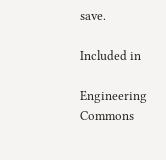save.

Included in

Engineering Commons